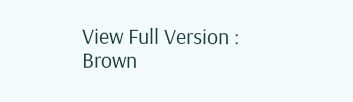View Full Version : Brown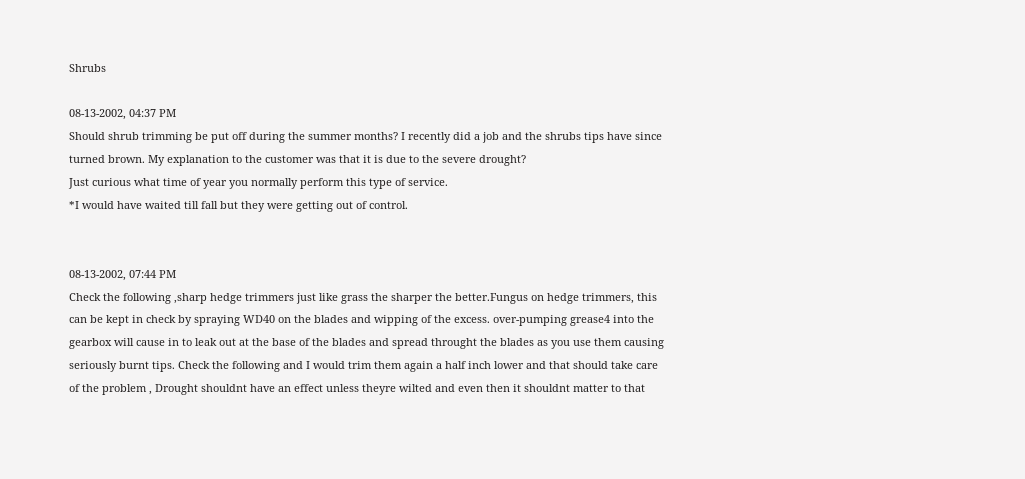Shrubs

08-13-2002, 04:37 PM
Should shrub trimming be put off during the summer months? I recently did a job and the shrubs tips have since turned brown. My explanation to the customer was that it is due to the severe drought?
Just curious what time of year you normally perform this type of service.
*I would have waited till fall but they were getting out of control.


08-13-2002, 07:44 PM
Check the following ,sharp hedge trimmers just like grass the sharper the better.Fungus on hedge trimmers, this can be kept in check by spraying WD40 on the blades and wipping of the excess. over-pumping grease4 into the gearbox will cause in to leak out at the base of the blades and spread throught the blades as you use them causing seriously burnt tips. Check the following and I would trim them again a half inch lower and that should take care of the problem , Drought shouldnt have an effect unless theyre wilted and even then it shouldnt matter to that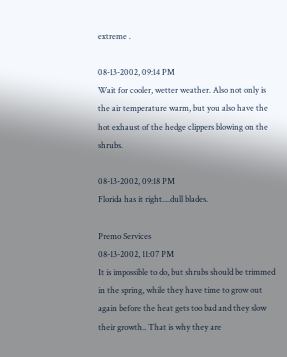extreme .

08-13-2002, 09:14 PM
Wait for cooler, wetter weather. Also not only is the air temperature warm, but you also have the hot exhaust of the hedge clippers blowing on the shrubs.

08-13-2002, 09:18 PM
Florida has it right....dull blades.

Premo Services
08-13-2002, 11:07 PM
It is impossible to do, but shrubs should be trimmed in the spring, while they have time to grow out again before the heat gets too bad and they slow their growth.. That is why they are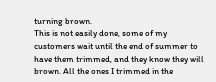turning brown.
This is not easily done, some of my customers wait until the end of summer to have them trimmed, and they know they will brown. All the ones I trimmed in the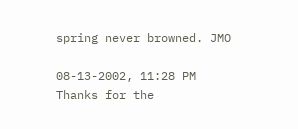spring never browned. JMO

08-13-2002, 11:28 PM
Thanks for the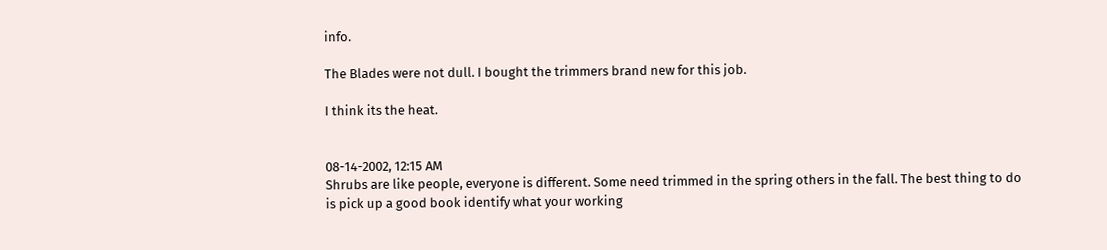info.

The Blades were not dull. I bought the trimmers brand new for this job.

I think its the heat.


08-14-2002, 12:15 AM
Shrubs are like people, everyone is different. Some need trimmed in the spring others in the fall. The best thing to do is pick up a good book identify what your working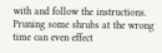with and follow the instructions. Pruning some shrubs at the wrong time can even effect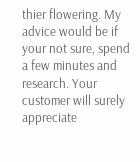thier flowering. My advice would be if your not sure, spend a few minutes and research. Your customer will surely appreciate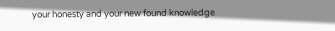your honesty and your new found knowledge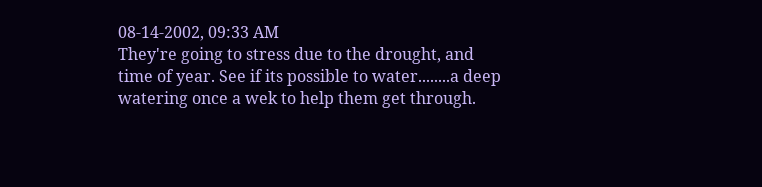08-14-2002, 09:33 AM
They're going to stress due to the drought, and time of year. See if its possible to water........a deep watering once a wek to help them get through.